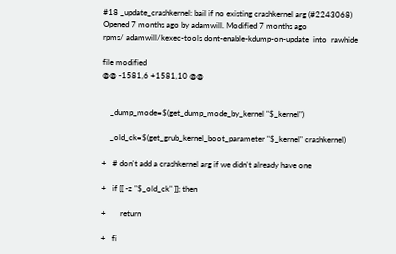#18 _update_crashkernel: bail if no existing crashkernel arg (#2243068)
Opened 7 months ago by adamwill. Modified 7 months ago
rpms/ adamwill/kexec-tools dont-enable-kdump-on-update  into  rawhide

file modified
@@ -1581,6 +1581,10 @@


    _dump_mode=$(get_dump_mode_by_kernel "$_kernel")

    _old_ck=$(get_grub_kernel_boot_parameter "$_kernel" crashkernel)

+   # don't add a crashkernel arg if we didn't already have one

+   if [[ -z "$_old_ck" ]]; then

+       return

+   fi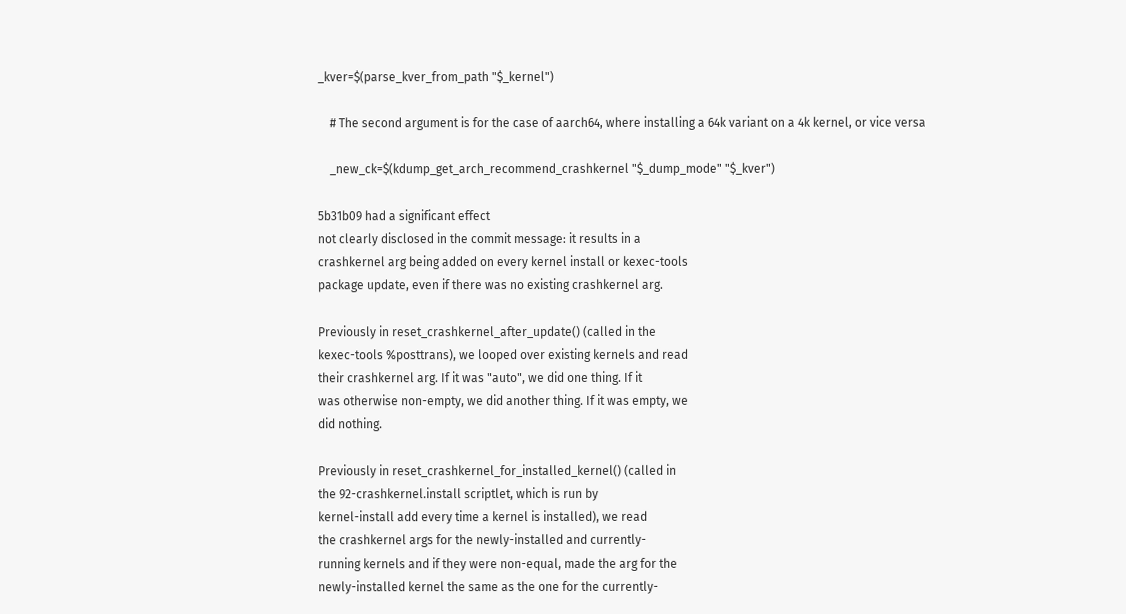_kver=$(parse_kver_from_path "$_kernel")

    # The second argument is for the case of aarch64, where installing a 64k variant on a 4k kernel, or vice versa

    _new_ck=$(kdump_get_arch_recommend_crashkernel "$_dump_mode" "$_kver")

5b31b09 had a significant effect
not clearly disclosed in the commit message: it results in a
crashkernel arg being added on every kernel install or kexec-tools
package update, even if there was no existing crashkernel arg.

Previously in reset_crashkernel_after_update() (called in the
kexec-tools %posttrans), we looped over existing kernels and read
their crashkernel arg. If it was "auto", we did one thing. If it
was otherwise non-empty, we did another thing. If it was empty, we
did nothing.

Previously in reset_crashkernel_for_installed_kernel() (called in
the 92-crashkernel.install scriptlet, which is run by
kernel-install add every time a kernel is installed), we read
the crashkernel args for the newly-installed and currently-
running kernels and if they were non-equal, made the arg for the
newly-installed kernel the same as the one for the currently-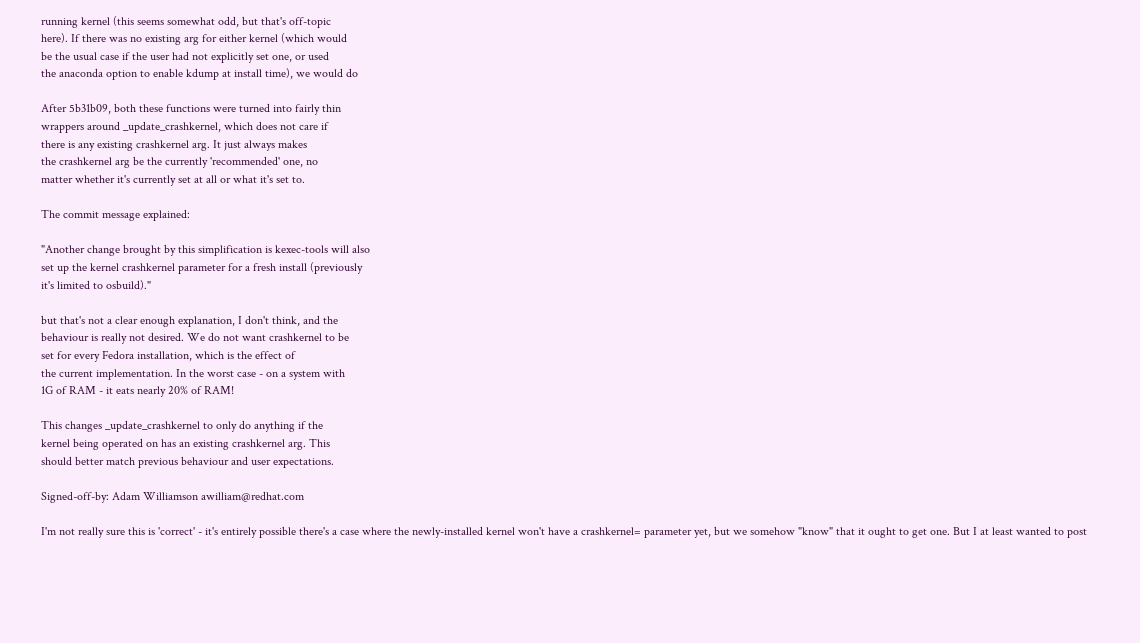running kernel (this seems somewhat odd, but that's off-topic
here). If there was no existing arg for either kernel (which would
be the usual case if the user had not explicitly set one, or used
the anaconda option to enable kdump at install time), we would do

After 5b31b09, both these functions were turned into fairly thin
wrappers around _update_crashkernel, which does not care if
there is any existing crashkernel arg. It just always makes
the crashkernel arg be the currently 'recommended' one, no
matter whether it's currently set at all or what it's set to.

The commit message explained:

"Another change brought by this simplification is kexec-tools will also
set up the kernel crashkernel parameter for a fresh install (previously
it's limited to osbuild)."

but that's not a clear enough explanation, I don't think, and the
behaviour is really not desired. We do not want crashkernel to be
set for every Fedora installation, which is the effect of
the current implementation. In the worst case - on a system with
1G of RAM - it eats nearly 20% of RAM!

This changes _update_crashkernel to only do anything if the
kernel being operated on has an existing crashkernel arg. This
should better match previous behaviour and user expectations.

Signed-off-by: Adam Williamson awilliam@redhat.com

I'm not really sure this is 'correct' - it's entirely possible there's a case where the newly-installed kernel won't have a crashkernel= parameter yet, but we somehow "know" that it ought to get one. But I at least wanted to post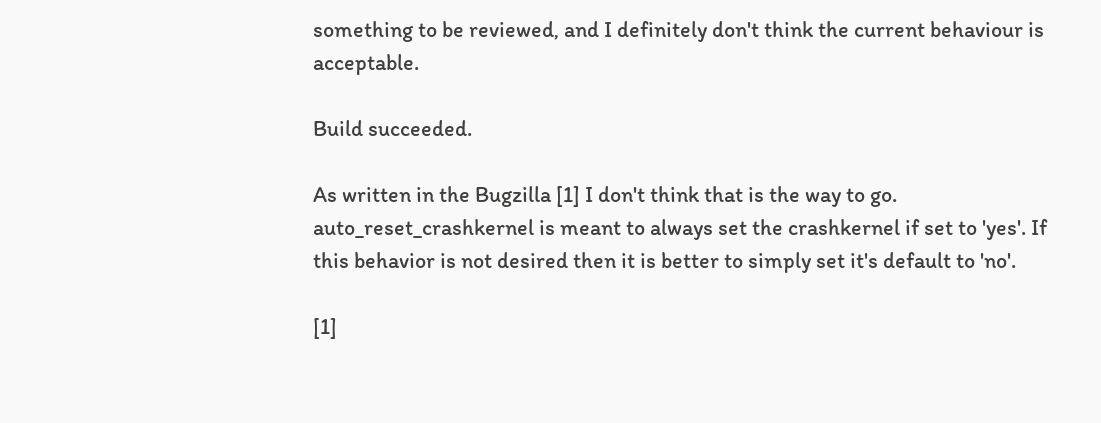something to be reviewed, and I definitely don't think the current behaviour is acceptable.

Build succeeded.

As written in the Bugzilla [1] I don't think that is the way to go. auto_reset_crashkernel is meant to always set the crashkernel if set to 'yes'. If this behavior is not desired then it is better to simply set it's default to 'no'.

[1]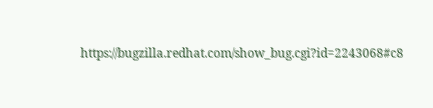https://bugzilla.redhat.com/show_bug.cgi?id=2243068#c8